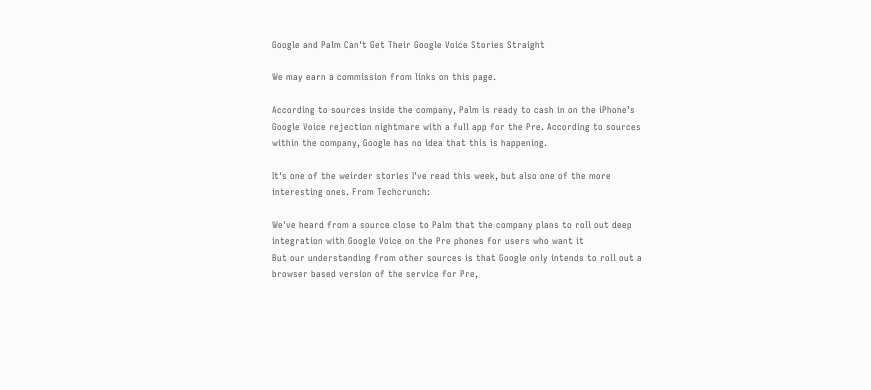Google and Palm Can't Get Their Google Voice Stories Straight

We may earn a commission from links on this page.

According to sources inside the company, Palm is ready to cash in on the iPhone's Google Voice rejection nightmare with a full app for the Pre. According to sources within the company, Google has no idea that this is happening.

It's one of the weirder stories I've read this week, but also one of the more interesting ones. From Techcrunch:

We've heard from a source close to Palm that the company plans to roll out deep integration with Google Voice on the Pre phones for users who want it
But our understanding from other sources is that Google only intends to roll out a browser based version of the service for Pre,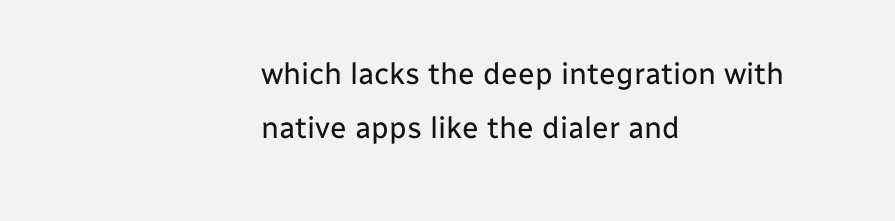which lacks the deep integration with native apps like the dialer and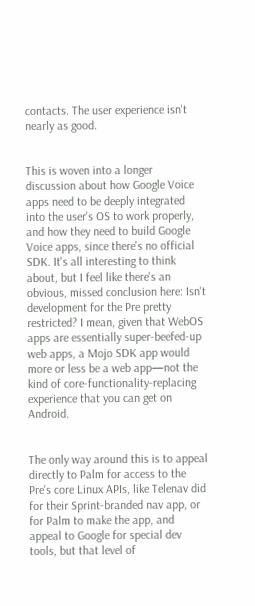contacts. The user experience isn't nearly as good.


This is woven into a longer discussion about how Google Voice apps need to be deeply integrated into the user's OS to work properly, and how they need to build Google Voice apps, since there's no official SDK. It's all interesting to think about, but I feel like there's an obvious, missed conclusion here: Isn't development for the Pre pretty restricted? I mean, given that WebOS apps are essentially super-beefed-up web apps, a Mojo SDK app would more or less be a web app—not the kind of core-functionality-replacing experience that you can get on Android.


The only way around this is to appeal directly to Palm for access to the Pre's core Linux APIs, like Telenav did for their Sprint-branded nav app, or for Palm to make the app, and appeal to Google for special dev tools, but that level of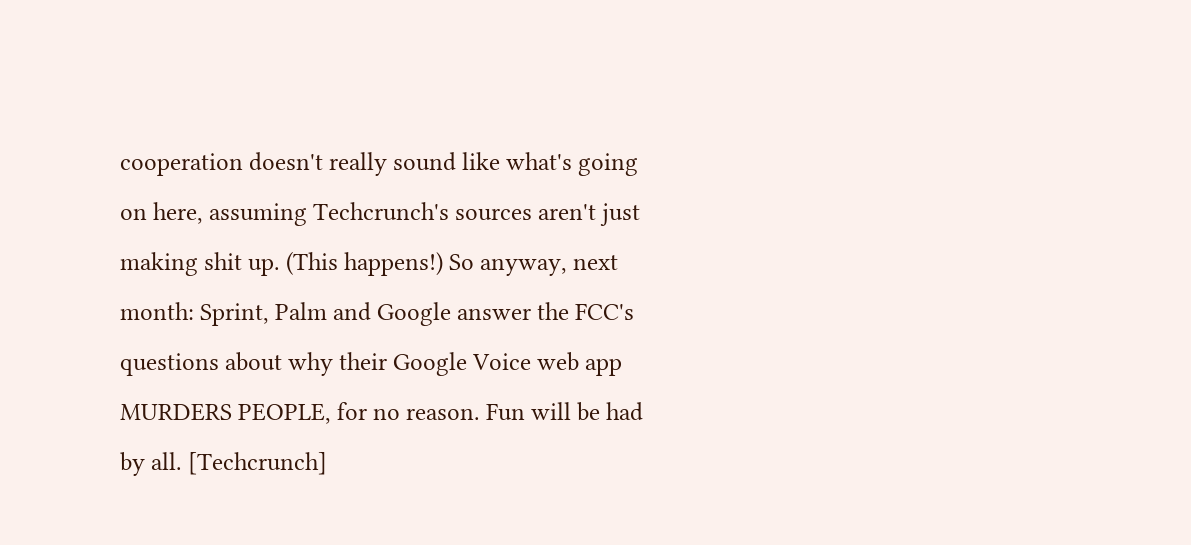cooperation doesn't really sound like what's going on here, assuming Techcrunch's sources aren't just making shit up. (This happens!) So anyway, next month: Sprint, Palm and Google answer the FCC's questions about why their Google Voice web app MURDERS PEOPLE, for no reason. Fun will be had by all. [Techcrunch]